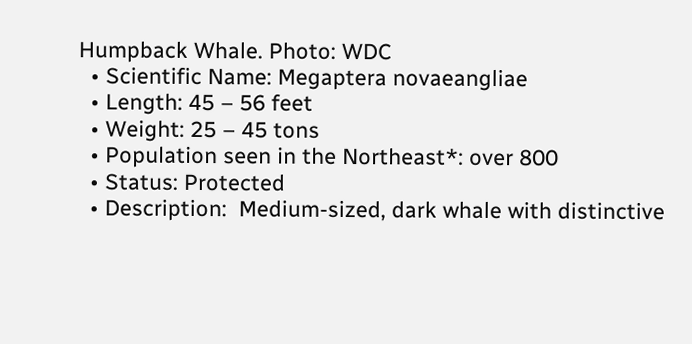Humpback Whale. Photo: WDC
  • Scientific Name: Megaptera novaeangliae
  • Length: 45 – 56 feet
  • Weight: 25 – 45 tons
  • Population seen in the Northeast*: over 800
  • Status: Protected
  • Description:  Medium-sized, dark whale with distinctive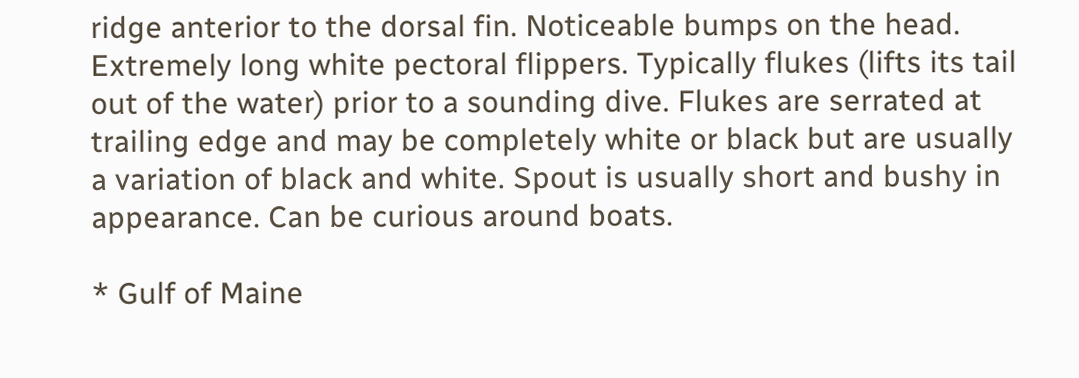ridge anterior to the dorsal fin. Noticeable bumps on the head. Extremely long white pectoral flippers. Typically flukes (lifts its tail out of the water) prior to a sounding dive. Flukes are serrated at trailing edge and may be completely white or black but are usually a variation of black and white. Spout is usually short and bushy in appearance. Can be curious around boats.

* Gulf of Maine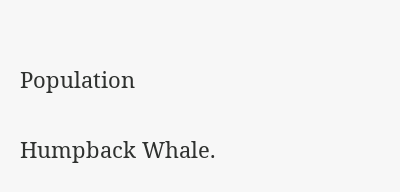Population

Humpback Whale.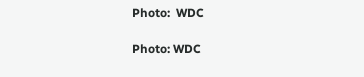Photo:  WDC

Photo: WDC